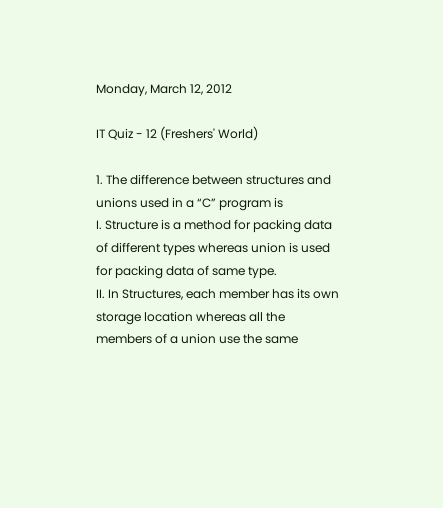Monday, March 12, 2012

IT Quiz - 12 (Freshers' World)

1. The difference between structures and unions used in a “C” program is
I. Structure is a method for packing data of different types whereas union is used for packing data of same type.
II. In Structures, each member has its own storage location whereas all the members of a union use the same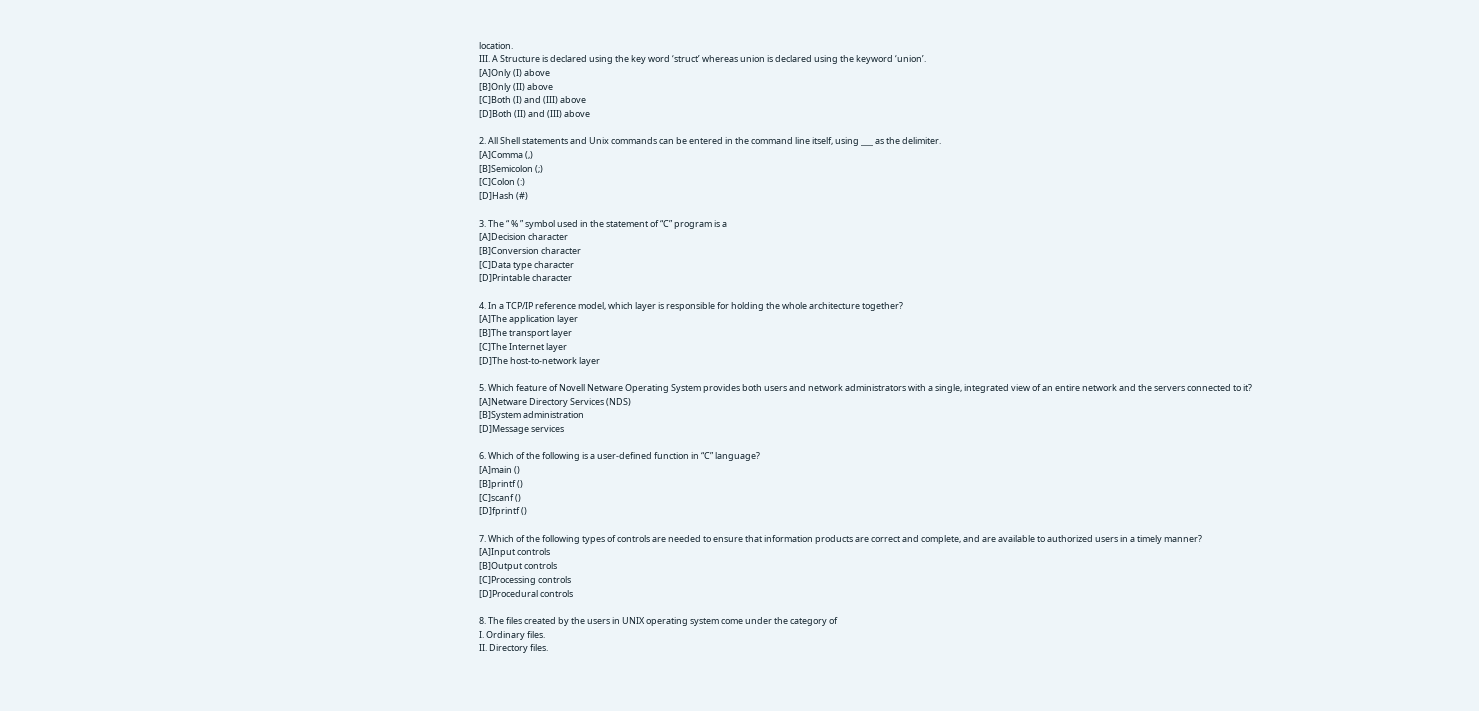location.
III. A Structure is declared using the key word ‘struct’ whereas union is declared using the keyword ‘union’.
[A]Only (I) above
[B]Only (II) above
[C]Both (I) and (III) above
[D]Both (II) and (III) above

2. All Shell statements and Unix commands can be entered in the command line itself, using ___ as the delimiter.
[A]Comma (,)
[B]Semicolon (;)
[C]Colon (:)
[D]Hash (#)

3. The “ % ” symbol used in the statement of “C” program is a
[A]Decision character
[B]Conversion character
[C]Data type character
[D]Printable character

4. In a TCP/IP reference model, which layer is responsible for holding the whole architecture together?
[A]The application layer
[B]The transport layer
[C]The Internet layer
[D]The host-to-network layer

5. Which feature of Novell Netware Operating System provides both users and network administrators with a single, integrated view of an entire network and the servers connected to it?
[A]Netware Directory Services (NDS)
[B]System administration
[D]Message services

6. Which of the following is a user-defined function in “C” language?
[A]main ()
[B]printf ()
[C]scanf ()
[D]fprintf ()

7. Which of the following types of controls are needed to ensure that information products are correct and complete, and are available to authorized users in a timely manner?
[A]Input controls
[B]Output controls
[C]Processing controls
[D]Procedural controls

8. The files created by the users in UNIX operating system come under the category of
I. Ordinary files.
II. Directory files.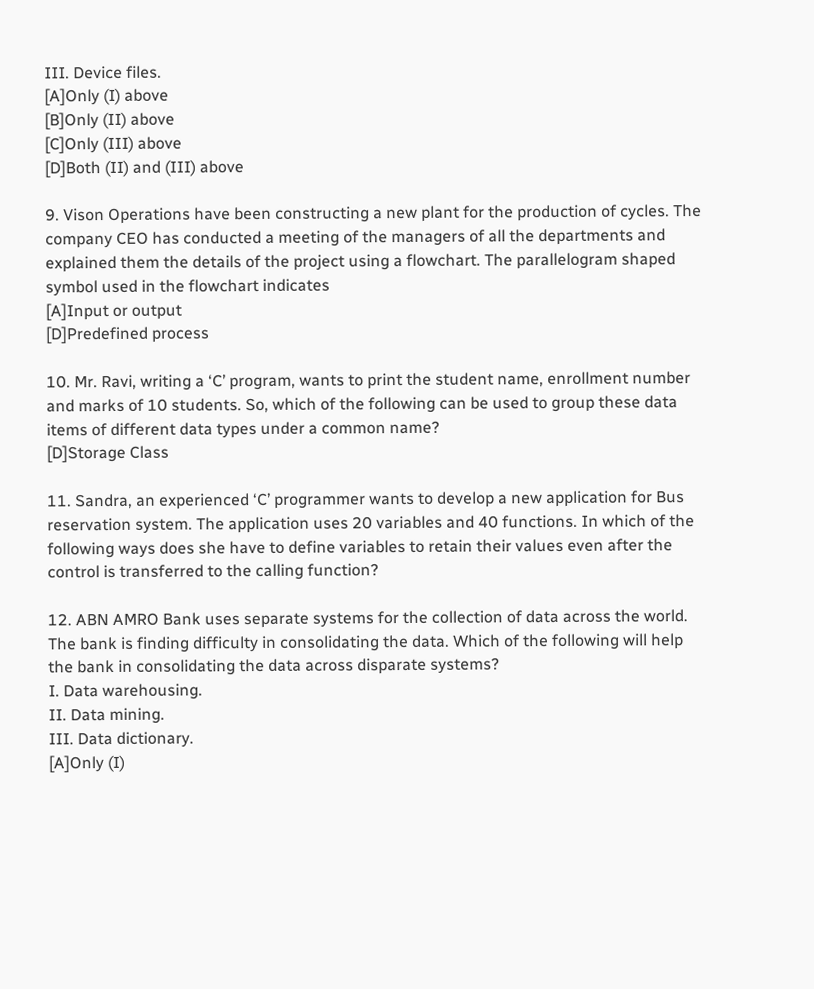III. Device files.
[A]Only (I) above
[B]Only (II) above
[C]Only (III) above
[D]Both (II) and (III) above

9. Vison Operations have been constructing a new plant for the production of cycles. The company CEO has conducted a meeting of the managers of all the departments and explained them the details of the project using a flowchart. The parallelogram shaped symbol used in the flowchart indicates
[A]Input or output
[D]Predefined process

10. Mr. Ravi, writing a ‘C’ program, wants to print the student name, enrollment number and marks of 10 students. So, which of the following can be used to group these data items of different data types under a common name?
[D]Storage Class

11. Sandra, an experienced ‘C’ programmer wants to develop a new application for Bus reservation system. The application uses 20 variables and 40 functions. In which of the following ways does she have to define variables to retain their values even after the control is transferred to the calling function?

12. ABN AMRO Bank uses separate systems for the collection of data across the world. The bank is finding difficulty in consolidating the data. Which of the following will help the bank in consolidating the data across disparate systems?
I. Data warehousing.
II. Data mining.
III. Data dictionary.
[A]Only (I)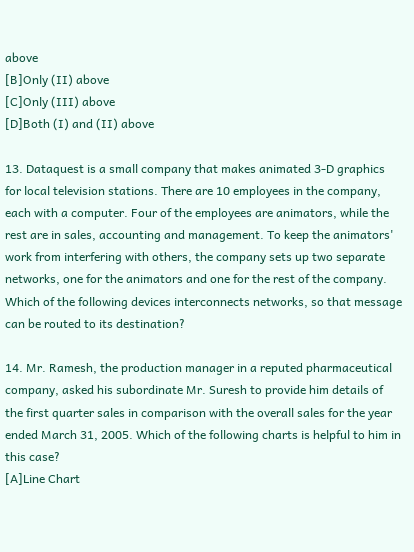above
[B]Only (II) above
[C]Only (III) above
[D]Both (I) and (II) above

13. Dataquest is a small company that makes animated 3-D graphics for local television stations. There are 10 employees in the company, each with a computer. Four of the employees are animators, while the rest are in sales, accounting and management. To keep the animators' work from interfering with others, the company sets up two separate networks, one for the animators and one for the rest of the company. Which of the following devices interconnects networks, so that message can be routed to its destination?

14. Mr. Ramesh, the production manager in a reputed pharmaceutical company, asked his subordinate Mr. Suresh to provide him details of the first quarter sales in comparison with the overall sales for the year ended March 31, 2005. Which of the following charts is helpful to him in this case?
[A]Line Chart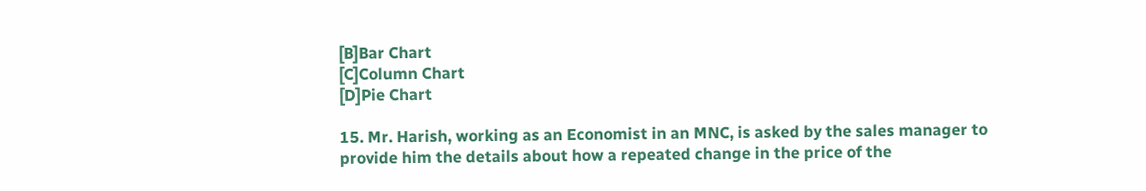[B]Bar Chart
[C]Column Chart
[D]Pie Chart

15. Mr. Harish, working as an Economist in an MNC, is asked by the sales manager to provide him the details about how a repeated change in the price of the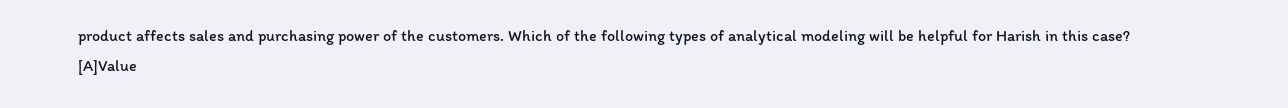product affects sales and purchasing power of the customers. Which of the following types of analytical modeling will be helpful for Harish in this case?
[A]Value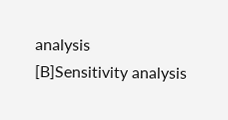analysis
[B]Sensitivity analysis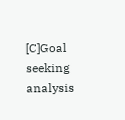[C]Goal seeking analysis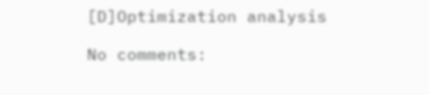[D]Optimization analysis

No comments: